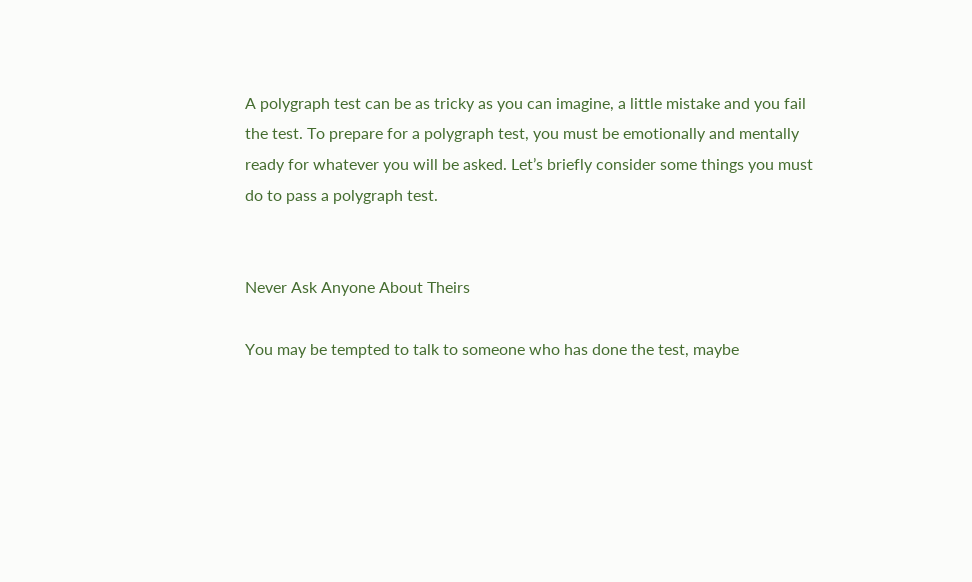A polygraph test can be as tricky as you can imagine, a little mistake and you fail the test. To prepare for a polygraph test, you must be emotionally and mentally ready for whatever you will be asked. Let’s briefly consider some things you must do to pass a polygraph test.


Never Ask Anyone About Theirs

You may be tempted to talk to someone who has done the test, maybe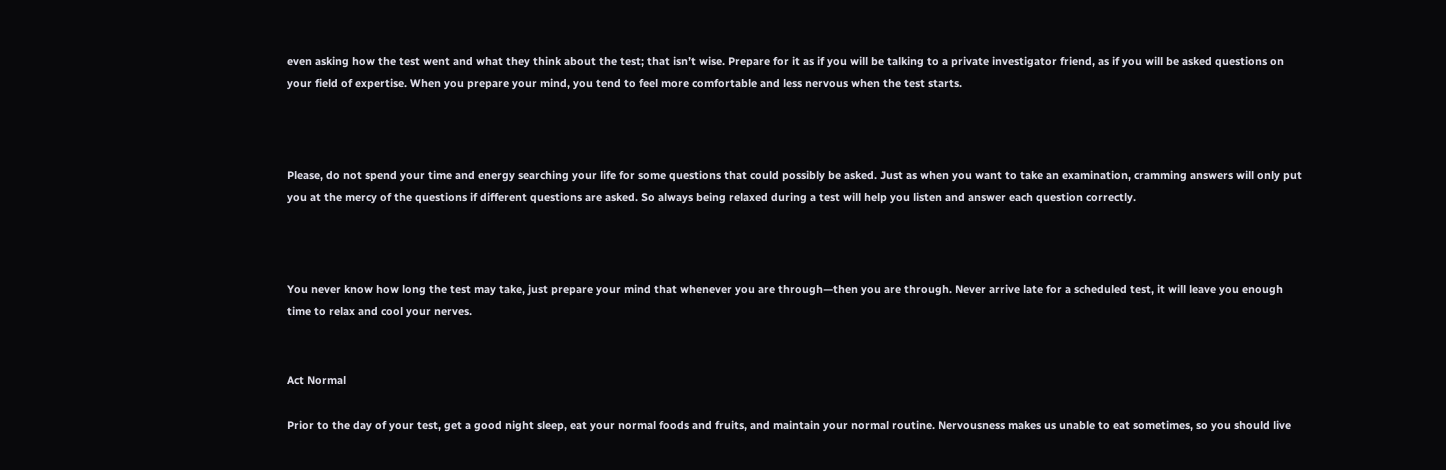even asking how the test went and what they think about the test; that isn’t wise. Prepare for it as if you will be talking to a private investigator friend, as if you will be asked questions on your field of expertise. When you prepare your mind, you tend to feel more comfortable and less nervous when the test starts.



Please, do not spend your time and energy searching your life for some questions that could possibly be asked. Just as when you want to take an examination, cramming answers will only put you at the mercy of the questions if different questions are asked. So always being relaxed during a test will help you listen and answer each question correctly.



You never know how long the test may take, just prepare your mind that whenever you are through—then you are through. Never arrive late for a scheduled test, it will leave you enough time to relax and cool your nerves.


Act Normal

Prior to the day of your test, get a good night sleep, eat your normal foods and fruits, and maintain your normal routine. Nervousness makes us unable to eat sometimes, so you should live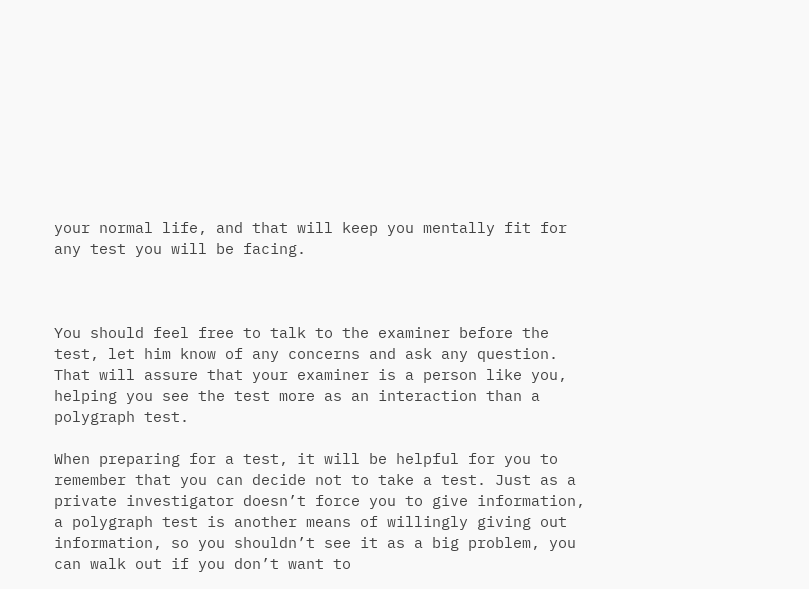your normal life, and that will keep you mentally fit for any test you will be facing.



You should feel free to talk to the examiner before the test, let him know of any concerns and ask any question. That will assure that your examiner is a person like you, helping you see the test more as an interaction than a polygraph test.

When preparing for a test, it will be helpful for you to remember that you can decide not to take a test. Just as a private investigator doesn’t force you to give information, a polygraph test is another means of willingly giving out information, so you shouldn’t see it as a big problem, you can walk out if you don’t want to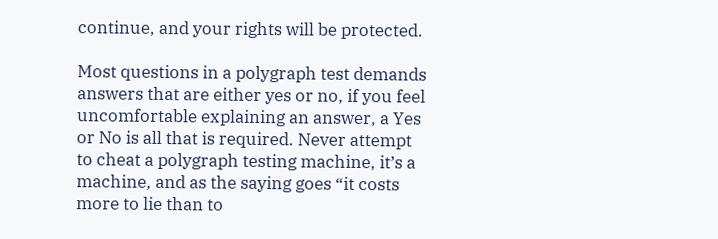continue, and your rights will be protected.

Most questions in a polygraph test demands answers that are either yes or no, if you feel uncomfortable explaining an answer, a Yes or No is all that is required. Never attempt to cheat a polygraph testing machine, it’s a machine, and as the saying goes “it costs more to lie than to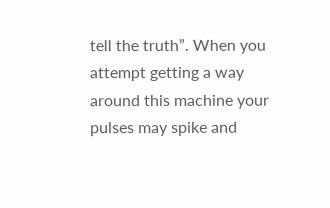tell the truth”. When you attempt getting a way around this machine your pulses may spike and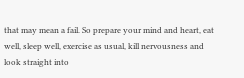that may mean a fail. So prepare your mind and heart, eat well, sleep well, exercise as usual, kill nervousness and look straight into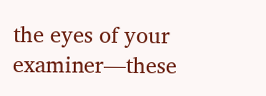the eyes of your examiner—these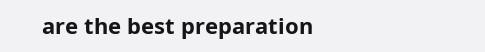are the best preparation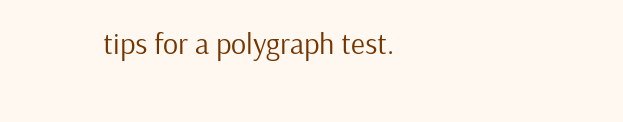tips for a polygraph test.